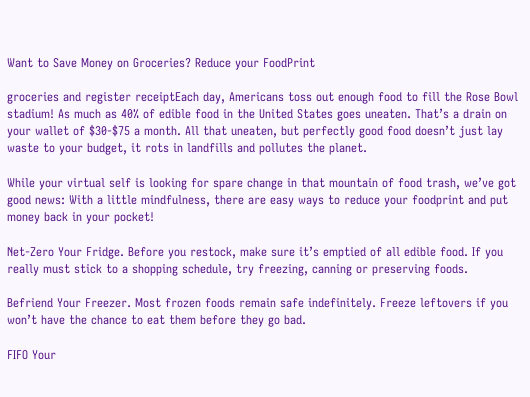Want to Save Money on Groceries? Reduce your FoodPrint

groceries and register receiptEach day, Americans toss out enough food to fill the Rose Bowl stadium! As much as 40% of edible food in the United States goes uneaten. That’s a drain on your wallet of $30-$75 a month. All that uneaten, but perfectly good food doesn’t just lay waste to your budget, it rots in landfills and pollutes the planet.

While your virtual self is looking for spare change in that mountain of food trash, we’ve got good news: With a little mindfulness, there are easy ways to reduce your foodprint and put money back in your pocket!

Net-Zero Your Fridge. Before you restock, make sure it’s emptied of all edible food. If you really must stick to a shopping schedule, try freezing, canning or preserving foods.

Befriend Your Freezer. Most frozen foods remain safe indefinitely. Freeze leftovers if you won’t have the chance to eat them before they go bad.

FIFO Your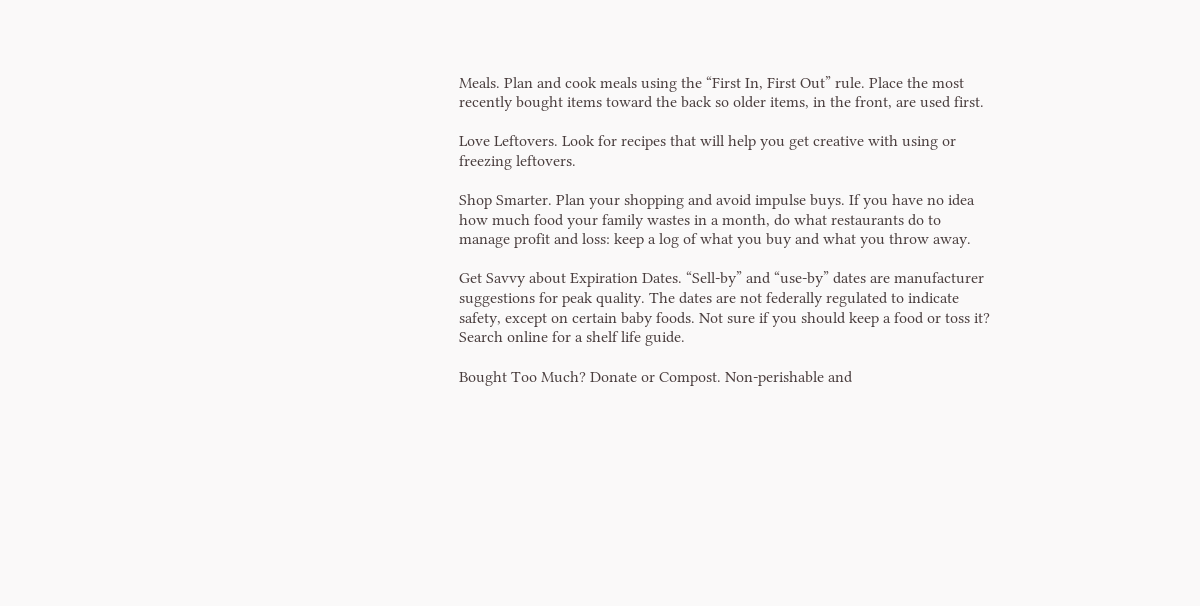Meals. Plan and cook meals using the “First In, First Out” rule. Place the most recently bought items toward the back so older items, in the front, are used first.

Love Leftovers. Look for recipes that will help you get creative with using or freezing leftovers.

Shop Smarter. Plan your shopping and avoid impulse buys. If you have no idea how much food your family wastes in a month, do what restaurants do to manage profit and loss: keep a log of what you buy and what you throw away.

Get Savvy about Expiration Dates. “Sell-by” and “use-by” dates are manufacturer suggestions for peak quality. The dates are not federally regulated to indicate safety, except on certain baby foods. Not sure if you should keep a food or toss it? Search online for a shelf life guide.

Bought Too Much? Donate or Compost. Non-perishable and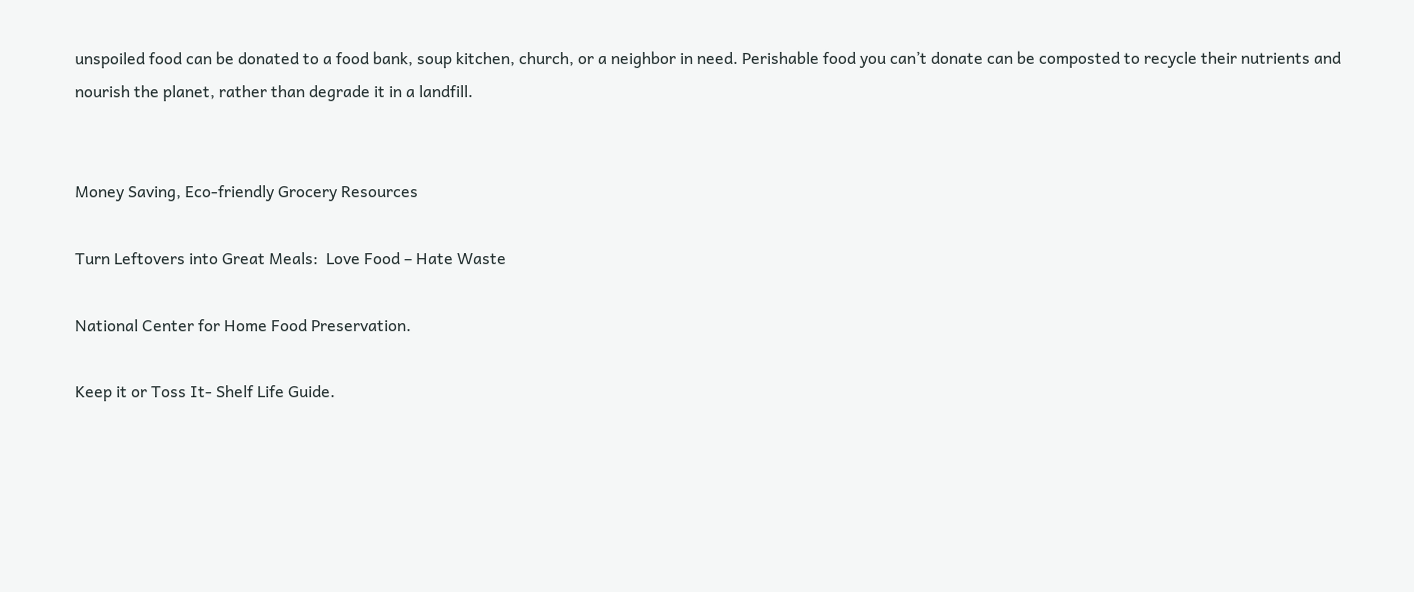unspoiled food can be donated to a food bank, soup kitchen, church, or a neighbor in need. Perishable food you can’t donate can be composted to recycle their nutrients and nourish the planet, rather than degrade it in a landfill.


Money Saving, Eco-friendly Grocery Resources

Turn Leftovers into Great Meals:  Love Food – Hate Waste

National Center for Home Food Preservation.

Keep it or Toss It- Shelf Life Guide.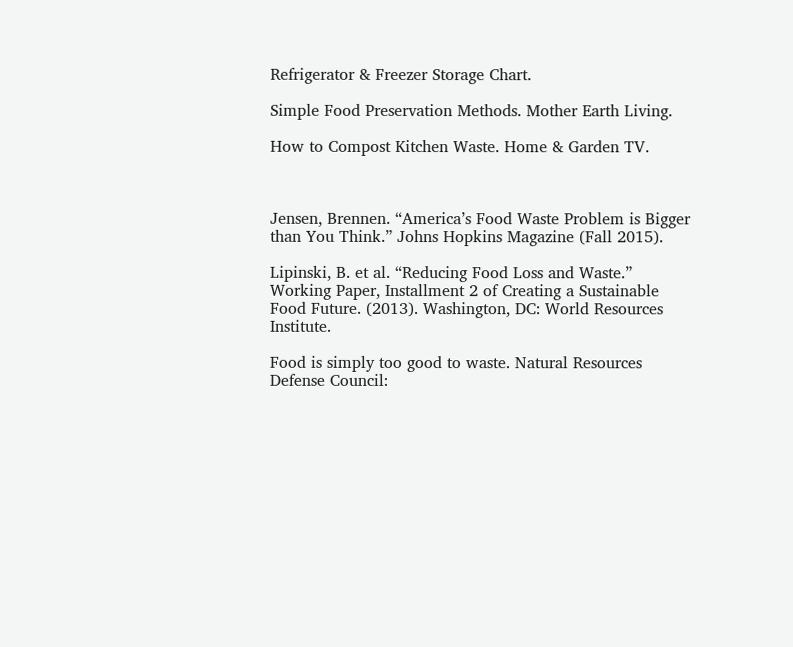Refrigerator & Freezer Storage Chart.

Simple Food Preservation Methods. Mother Earth Living.

How to Compost Kitchen Waste. Home & Garden TV.



Jensen, Brennen. “America’s Food Waste Problem is Bigger than You Think.” Johns Hopkins Magazine (Fall 2015).

Lipinski, B. et al. “Reducing Food Loss and Waste.” Working Paper, Installment 2 of Creating a Sustainable Food Future. (2013). Washington, DC: World Resources Institute.

Food is simply too good to waste. Natural Resources Defense Council: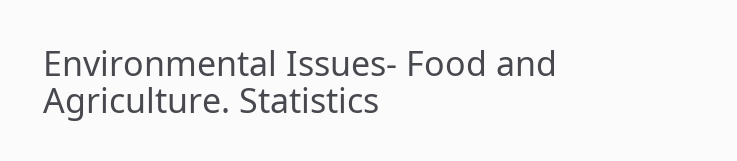Environmental Issues- Food and Agriculture. Statistics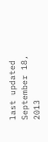last updated September 18, 2013